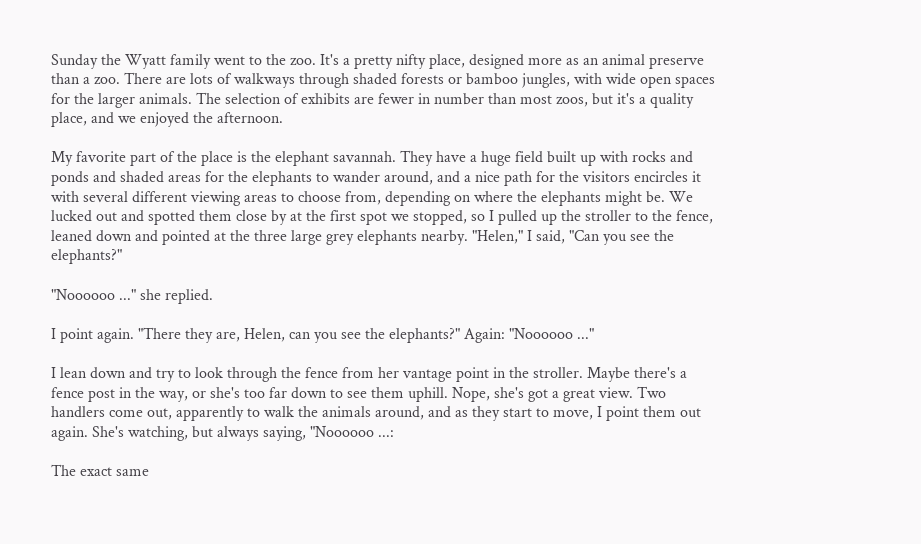Sunday the Wyatt family went to the zoo. It's a pretty nifty place, designed more as an animal preserve than a zoo. There are lots of walkways through shaded forests or bamboo jungles, with wide open spaces for the larger animals. The selection of exhibits are fewer in number than most zoos, but it's a quality place, and we enjoyed the afternoon.

My favorite part of the place is the elephant savannah. They have a huge field built up with rocks and ponds and shaded areas for the elephants to wander around, and a nice path for the visitors encircles it with several different viewing areas to choose from, depending on where the elephants might be. We lucked out and spotted them close by at the first spot we stopped, so I pulled up the stroller to the fence, leaned down and pointed at the three large grey elephants nearby. "Helen," I said, "Can you see the elephants?"

"Noooooo ..." she replied.

I point again. "There they are, Helen, can you see the elephants?" Again: "Noooooo ..."

I lean down and try to look through the fence from her vantage point in the stroller. Maybe there's a fence post in the way, or she's too far down to see them uphill. Nope, she's got a great view. Two handlers come out, apparently to walk the animals around, and as they start to move, I point them out again. She's watching, but always saying, "Noooooo ...:

The exact same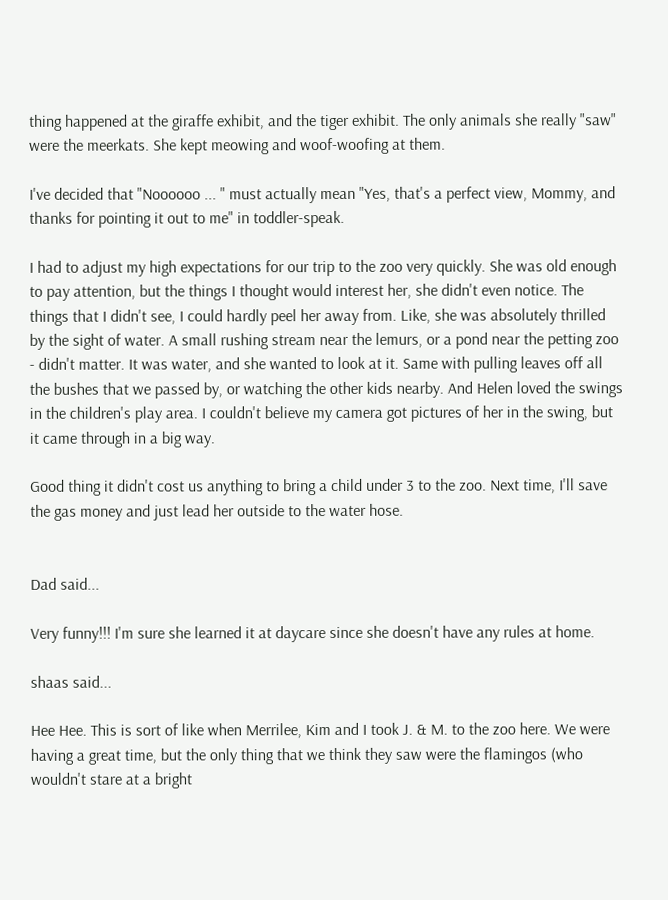thing happened at the giraffe exhibit, and the tiger exhibit. The only animals she really "saw" were the meerkats. She kept meowing and woof-woofing at them.

I've decided that "Noooooo ... " must actually mean "Yes, that's a perfect view, Mommy, and thanks for pointing it out to me" in toddler-speak.

I had to adjust my high expectations for our trip to the zoo very quickly. She was old enough to pay attention, but the things I thought would interest her, she didn't even notice. The things that I didn't see, I could hardly peel her away from. Like, she was absolutely thrilled by the sight of water. A small rushing stream near the lemurs, or a pond near the petting zoo - didn't matter. It was water, and she wanted to look at it. Same with pulling leaves off all the bushes that we passed by, or watching the other kids nearby. And Helen loved the swings in the children's play area. I couldn't believe my camera got pictures of her in the swing, but it came through in a big way.

Good thing it didn't cost us anything to bring a child under 3 to the zoo. Next time, I'll save the gas money and just lead her outside to the water hose.


Dad said...

Very funny!!! I'm sure she learned it at daycare since she doesn't have any rules at home.

shaas said...

Hee Hee. This is sort of like when Merrilee, Kim and I took J. & M. to the zoo here. We were having a great time, but the only thing that we think they saw were the flamingos (who wouldn't stare at a bright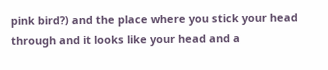pink bird?) and the place where you stick your head through and it looks like your head and a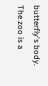butterfly's body. The zoo is a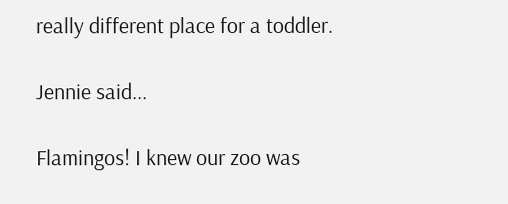really different place for a toddler.

Jennie said...

Flamingos! I knew our zoo was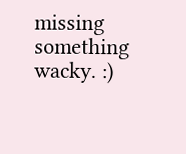missing something wacky. :)